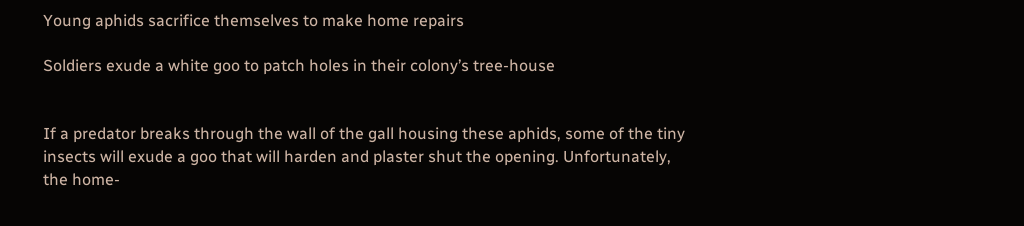Young aphids sacrifice themselves to make home repairs

Soldiers exude a white goo to patch holes in their colony’s tree-house


If a predator breaks through the wall of the gall housing these aphids, some of the tiny insects will exude a goo that will harden and plaster shut the opening. Unfortunately, the home-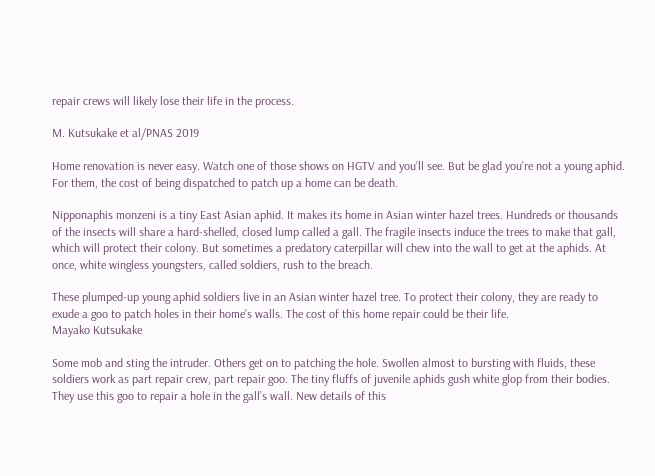repair crews will likely lose their life in the process.

M. Kutsukake et al/PNAS 2019

Home renovation is never easy. Watch one of those shows on HGTV and you’ll see. But be glad you’re not a young aphid. For them, the cost of being dispatched to patch up a home can be death.

Nipponaphis monzeni is a tiny East Asian aphid. It makes its home in Asian winter hazel trees. Hundreds or thousands of the insects will share a hard-shelled, closed lump called a gall. The fragile insects induce the trees to make that gall, which will protect their colony. But sometimes a predatory caterpillar will chew into the wall to get at the aphids. At once, white wingless youngsters, called soldiers, rush to the breach.

These plumped-up young aphid soldiers live in an Asian winter hazel tree. To protect their colony, they are ready to exude a goo to patch holes in their home’s walls. The cost of this home repair could be their life.
Mayako Kutsukake

Some mob and sting the intruder. Others get on to patching the hole. Swollen almost to bursting with fluids, these soldiers work as part repair crew, part repair goo. The tiny fluffs of juvenile aphids gush white glop from their bodies. They use this goo to repair a hole in the gall’s wall. New details of this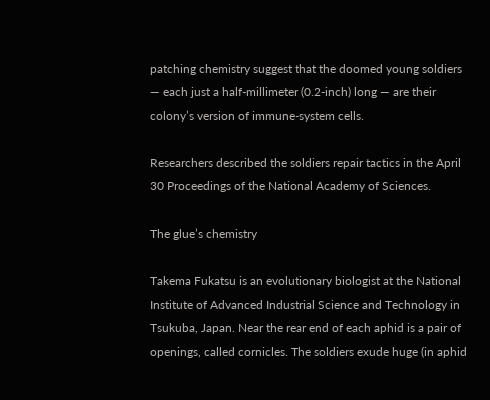patching chemistry suggest that the doomed young soldiers — each just a half-millimeter (0.2-inch) long — are their colony’s version of immune-system cells.

Researchers described the soldiers repair tactics in the April 30 Proceedings of the National Academy of Sciences.

The glue’s chemistry

Takema Fukatsu is an evolutionary biologist at the National Institute of Advanced Industrial Science and Technology in Tsukuba, Japan. Near the rear end of each aphid is a pair of openings, called cornicles. The soldiers exude huge (in aphid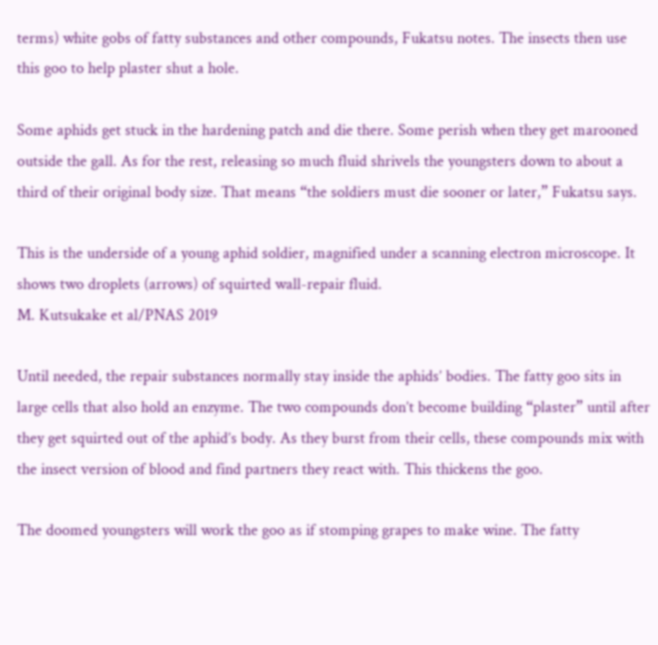terms) white gobs of fatty substances and other compounds, Fukatsu notes. The insects then use this goo to help plaster shut a hole.

Some aphids get stuck in the hardening patch and die there. Some perish when they get marooned outside the gall. As for the rest, releasing so much fluid shrivels the youngsters down to about a third of their original body size. That means “the soldiers must die sooner or later,” Fukatsu says.

This is the underside of a young aphid soldier, magnified under a scanning electron microscope. It shows two droplets (arrows) of squirted wall-repair fluid.
M. Kutsukake et al/PNAS 2019

Until needed, the repair substances normally stay inside the aphids’ bodies. The fatty goo sits in large cells that also hold an enzyme. The two compounds don’t become building “plaster” until after they get squirted out of the aphid’s body. As they burst from their cells, these compounds mix with the insect version of blood and find partners they react with. This thickens the goo.

The doomed youngsters will work the goo as if stomping grapes to make wine. The fatty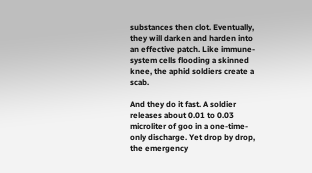substances then clot. Eventually, they will darken and harden into an effective patch. Like immune-system cells flooding a skinned knee, the aphid soldiers create a scab.

And they do it fast. A soldier releases about 0.01 to 0.03 microliter of goo in a one-time-only discharge. Yet drop by drop, the emergency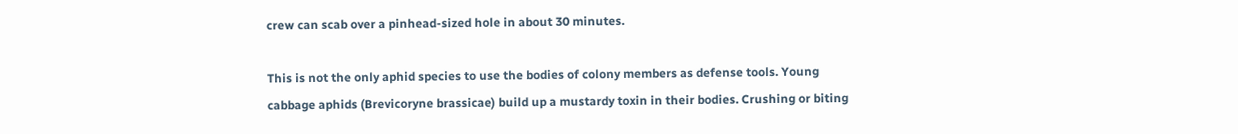crew can scab over a pinhead-sized hole in about 30 minutes.

This is not the only aphid species to use the bodies of colony members as defense tools. Young cabbage aphids (Brevicoryne brassicae) build up a mustardy toxin in their bodies. Crushing or biting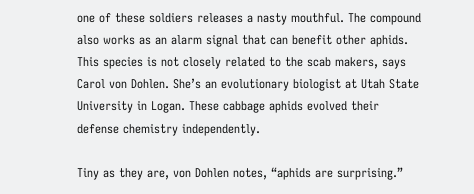one of these soldiers releases a nasty mouthful. The compound also works as an alarm signal that can benefit other aphids. This species is not closely related to the scab makers, says Carol von Dohlen. She’s an evolutionary biologist at Utah State University in Logan. These cabbage aphids evolved their defense chemistry independently.

Tiny as they are, von Dohlen notes, “aphids are surprising.”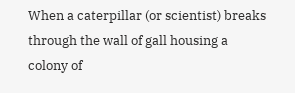When a caterpillar (or scientist) breaks through the wall of gall housing a colony of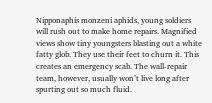Nipponaphis monzeni aphids, young soldiers will rush out to make home repairs. Magnified views show tiny youngsters blasting out a white fatty glob. They use their feet to churn it. This creates an emergency scab. The wall-repair team, however, usually won’t live long after spurting out so much fluid.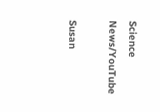Science News/YouTube

Susan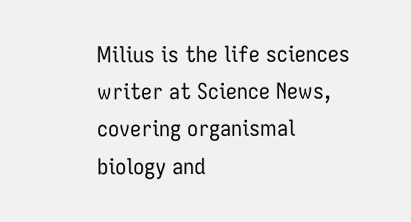Milius is the life sciences writer at Science News, covering organismal biology and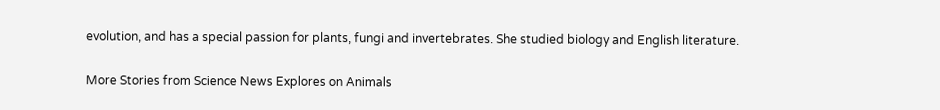evolution, and has a special passion for plants, fungi and invertebrates. She studied biology and English literature.

More Stories from Science News Explores on Animals